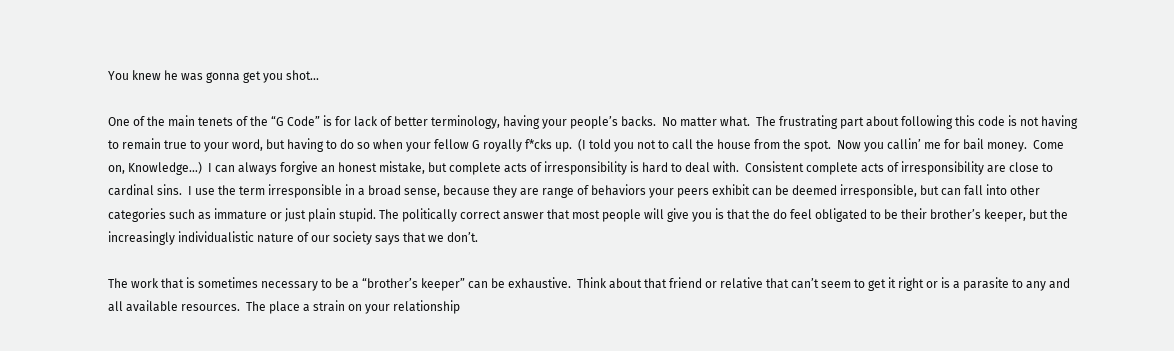You knew he was gonna get you shot...

One of the main tenets of the “G Code” is for lack of better terminology, having your people’s backs.  No matter what.  The frustrating part about following this code is not having to remain true to your word, but having to do so when your fellow G royally f*cks up.  (I told you not to call the house from the spot.  Now you callin’ me for bail money.  Come on, Knowledge…)  I can always forgive an honest mistake, but complete acts of irresponsibility is hard to deal with.  Consistent complete acts of irresponsibility are close to cardinal sins.  I use the term irresponsible in a broad sense, because they are range of behaviors your peers exhibit can be deemed irresponsible, but can fall into other categories such as immature or just plain stupid. The politically correct answer that most people will give you is that the do feel obligated to be their brother’s keeper, but the increasingly individualistic nature of our society says that we don’t.

The work that is sometimes necessary to be a “brother’s keeper” can be exhaustive.  Think about that friend or relative that can’t seem to get it right or is a parasite to any and all available resources.  The place a strain on your relationship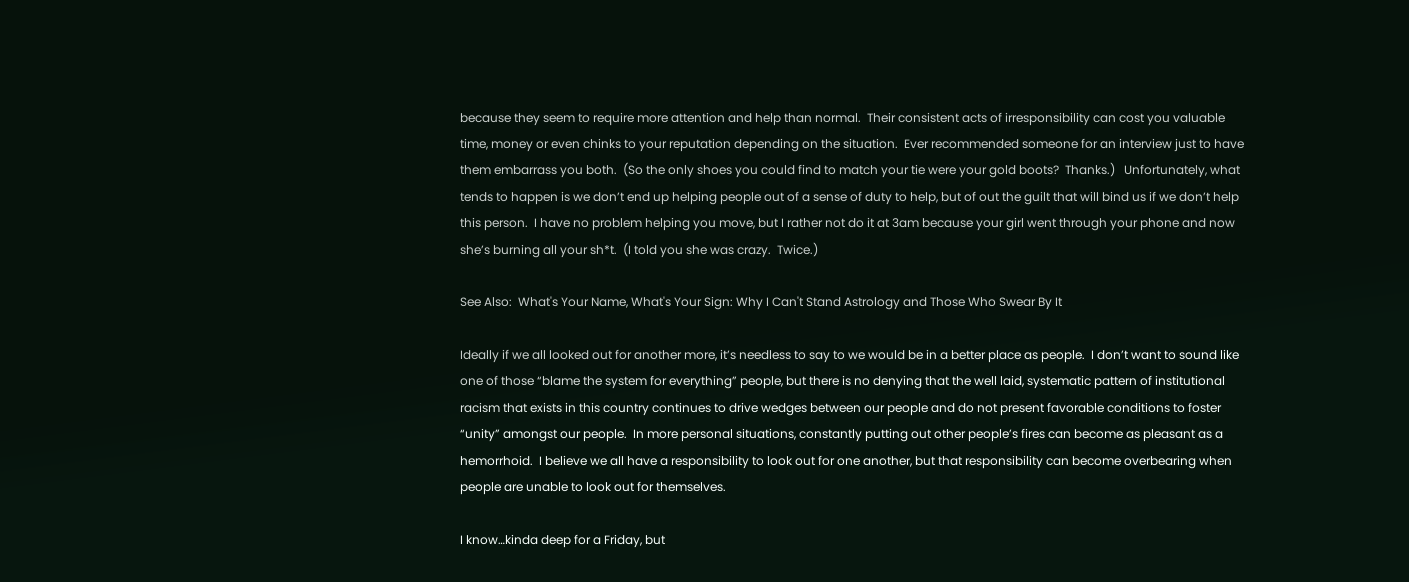because they seem to require more attention and help than normal.  Their consistent acts of irresponsibility can cost you valuable time, money or even chinks to your reputation depending on the situation.  Ever recommended someone for an interview just to have them embarrass you both.  (So the only shoes you could find to match your tie were your gold boots?  Thanks.)   Unfortunately, what tends to happen is we don’t end up helping people out of a sense of duty to help, but of out the guilt that will bind us if we don’t help this person.  I have no problem helping you move, but I rather not do it at 3am because your girl went through your phone and now she’s burning all your sh*t.  (I told you she was crazy.  Twice.)

See Also:  What's Your Name, What's Your Sign: Why I Can't Stand Astrology and Those Who Swear By It

Ideally if we all looked out for another more, it’s needless to say to we would be in a better place as people.  I don’t want to sound like one of those “blame the system for everything” people, but there is no denying that the well laid, systematic pattern of institutional racism that exists in this country continues to drive wedges between our people and do not present favorable conditions to foster “unity” amongst our people.  In more personal situations, constantly putting out other people’s fires can become as pleasant as a hemorrhoid.  I believe we all have a responsibility to look out for one another, but that responsibility can become overbearing when people are unable to look out for themselves.

I know…kinda deep for a Friday, but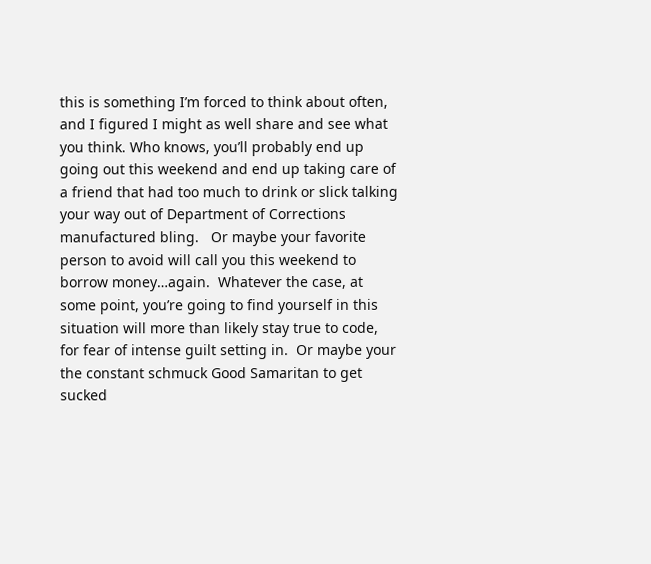this is something I’m forced to think about often, and I figured I might as well share and see what you think. Who knows, you’ll probably end up going out this weekend and end up taking care of a friend that had too much to drink or slick talking your way out of Department of Corrections manufactured bling.   Or maybe your favorite person to avoid will call you this weekend to borrow money…again.  Whatever the case, at some point, you’re going to find yourself in this situation will more than likely stay true to code, for fear of intense guilt setting in.  Or maybe your the constant schmuck Good Samaritan to get sucked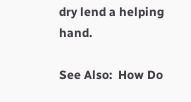dry lend a helping hand.

See Also:  How Do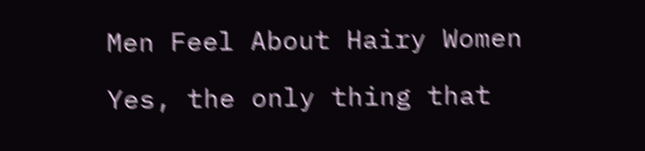Men Feel About Hairy Women

Yes, the only thing that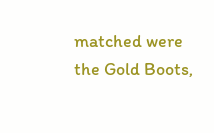matched were the Gold Boots,